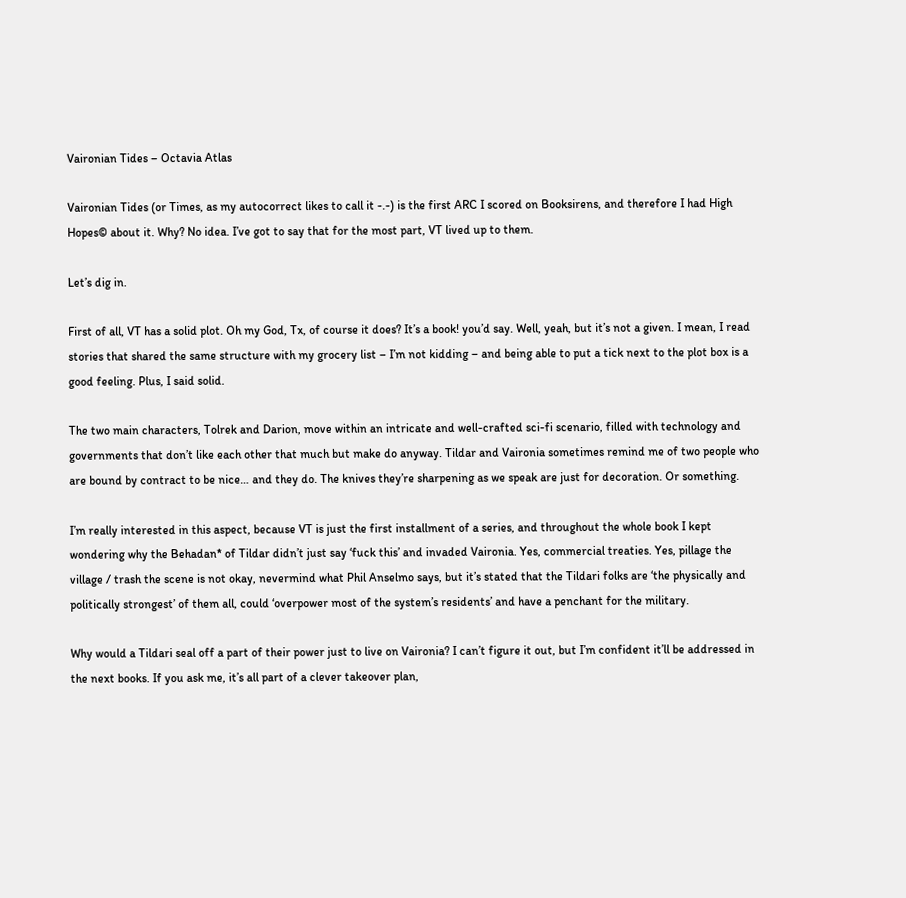Vaironian Tides – Octavia Atlas

Vaironian Tides (or Times, as my autocorrect likes to call it -.-) is the first ARC I scored on Booksirens, and therefore I had High Hopes© about it. Why? No idea. I’ve got to say that for the most part, VT lived up to them.

Let’s dig in.

First of all, VT has a solid plot. Oh my God, Tx, of course it does? It’s a book! you’d say. Well, yeah, but it’s not a given. I mean, I read stories that shared the same structure with my grocery list – I’m not kidding – and being able to put a tick next to the plot box is a good feeling. Plus, I said solid.

The two main characters, Tolrek and Darion, move within an intricate and well-crafted sci-fi scenario, filled with technology and governments that don’t like each other that much but make do anyway. Tildar and Vaironia sometimes remind me of two people who are bound by contract to be nice… and they do. The knives they’re sharpening as we speak are just for decoration. Or something.

I’m really interested in this aspect, because VT is just the first installment of a series, and throughout the whole book I kept wondering why the Behadan* of Tildar didn’t just say ‘fuck this’ and invaded Vaironia. Yes, commercial treaties. Yes, pillage the village / trash the scene is not okay, nevermind what Phil Anselmo says, but it’s stated that the Tildari folks are ‘the physically and politically strongest’ of them all, could ‘overpower most of the system’s residents’ and have a penchant for the military.

Why would a Tildari seal off a part of their power just to live on Vaironia? I can’t figure it out, but I’m confident it’ll be addressed in the next books. If you ask me, it’s all part of a clever takeover plan,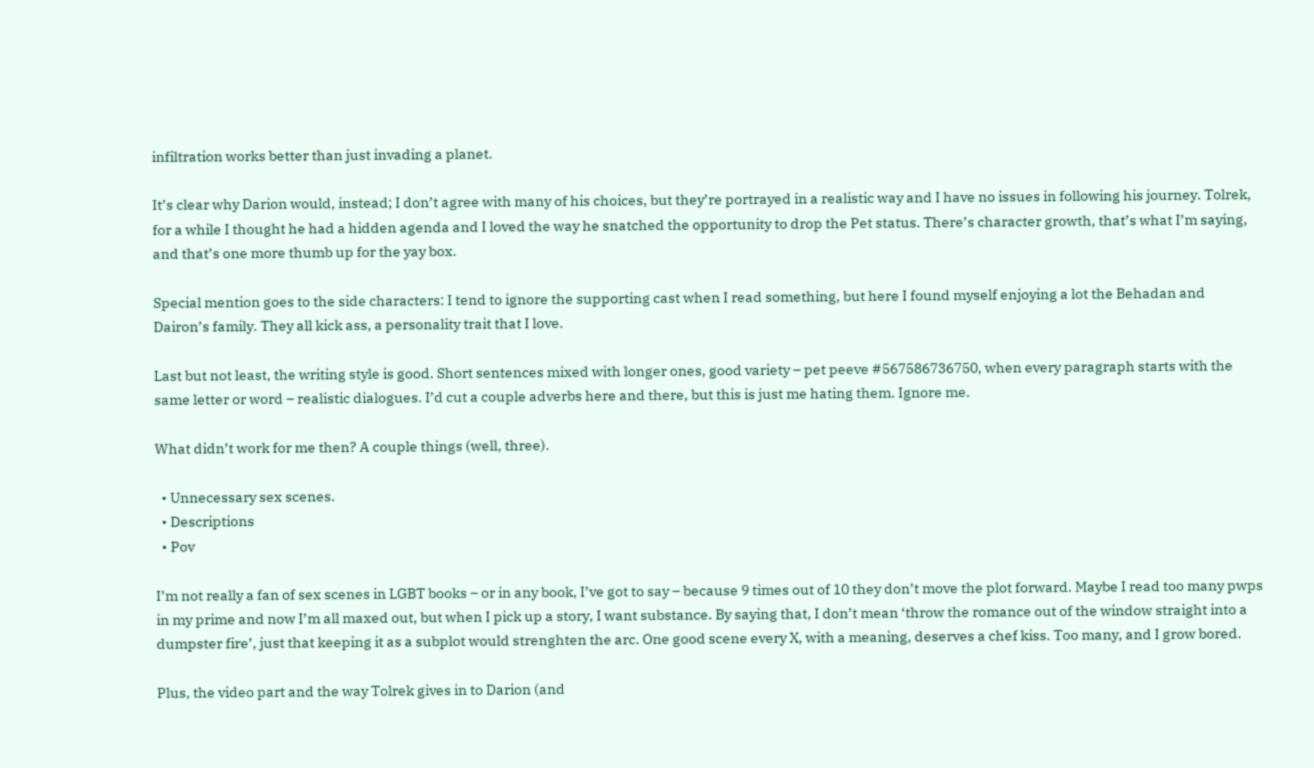infiltration works better than just invading a planet.

It’s clear why Darion would, instead; I don’t agree with many of his choices, but they’re portrayed in a realistic way and I have no issues in following his journey. Tolrek, for a while I thought he had a hidden agenda and I loved the way he snatched the opportunity to drop the Pet status. There’s character growth, that’s what I’m saying, and that’s one more thumb up for the yay box.

Special mention goes to the side characters: I tend to ignore the supporting cast when I read something, but here I found myself enjoying a lot the Behadan and Dairon’s family. They all kick ass, a personality trait that I love.

Last but not least, the writing style is good. Short sentences mixed with longer ones, good variety – pet peeve #567586736750, when every paragraph starts with the same letter or word – realistic dialogues. I’d cut a couple adverbs here and there, but this is just me hating them. Ignore me.

What didn’t work for me then? A couple things (well, three).

  • Unnecessary sex scenes.
  • Descriptions
  • Pov

I’m not really a fan of sex scenes in LGBT books – or in any book, I’ve got to say – because 9 times out of 10 they don’t move the plot forward. Maybe I read too many pwps in my prime and now I’m all maxed out, but when I pick up a story, I want substance. By saying that, I don’t mean ‘throw the romance out of the window straight into a dumpster fire’, just that keeping it as a subplot would strenghten the arc. One good scene every X, with a meaning, deserves a chef kiss. Too many, and I grow bored.

Plus, the video part and the way Tolrek gives in to Darion (and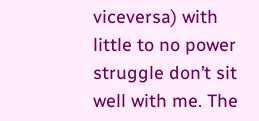viceversa) with little to no power struggle don’t sit well with me. The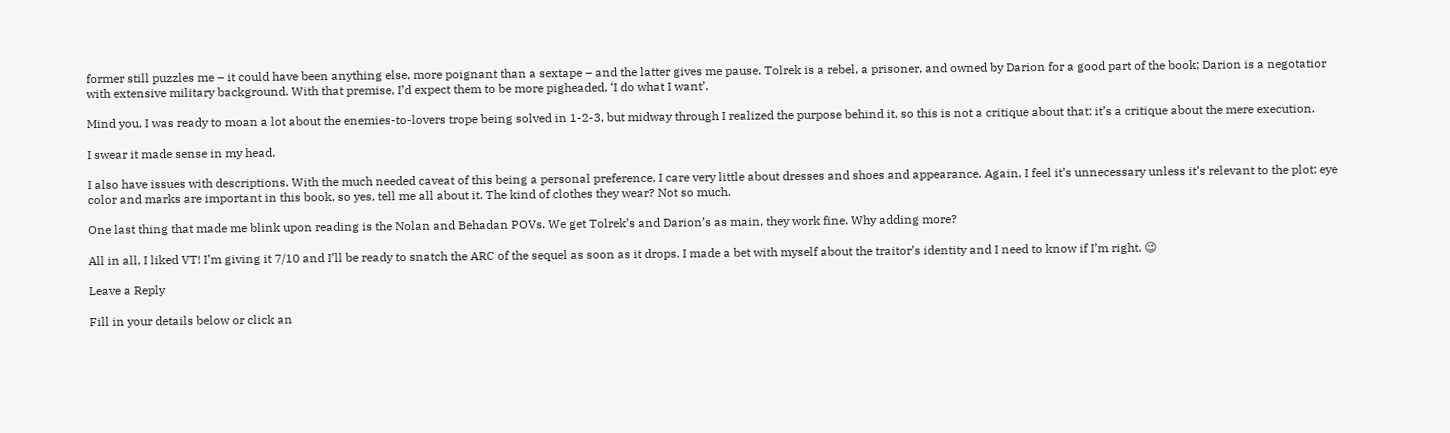former still puzzles me – it could have been anything else, more poignant than a sextape – and the latter gives me pause. Tolrek is a rebel, a prisoner, and owned by Darion for a good part of the book; Darion is a negotatior with extensive military background. With that premise, I’d expect them to be more pigheaded, ‘I do what I want’.

Mind you, I was ready to moan a lot about the enemies-to-lovers trope being solved in 1-2-3, but midway through I realized the purpose behind it, so this is not a critique about that: it’s a critique about the mere execution.

I swear it made sense in my head.

I also have issues with descriptions. With the much needed caveat of this being a personal preference, I care very little about dresses and shoes and appearance. Again, I feel it’s unnecessary unless it’s relevant to the plot: eye color and marks are important in this book, so yes, tell me all about it. The kind of clothes they wear? Not so much.

One last thing that made me blink upon reading is the Nolan and Behadan POVs. We get Tolrek’s and Darion’s as main, they work fine. Why adding more?

All in all, I liked VT! I’m giving it 7/10 and I’ll be ready to snatch the ARC of the sequel as soon as it drops. I made a bet with myself about the traitor’s identity and I need to know if I’m right. 😉

Leave a Reply

Fill in your details below or click an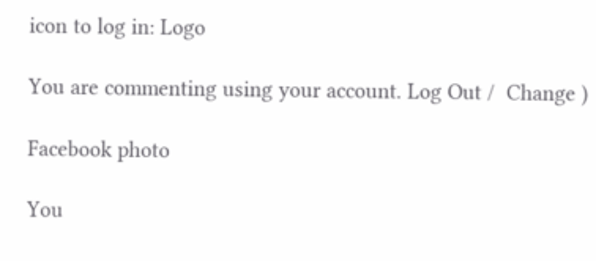icon to log in: Logo

You are commenting using your account. Log Out /  Change )

Facebook photo

You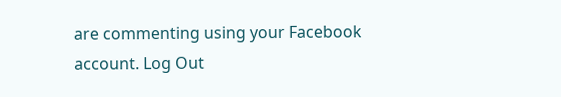are commenting using your Facebook account. Log Out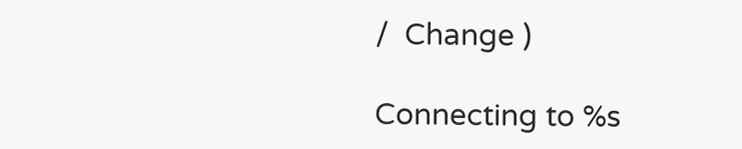/  Change )

Connecting to %s